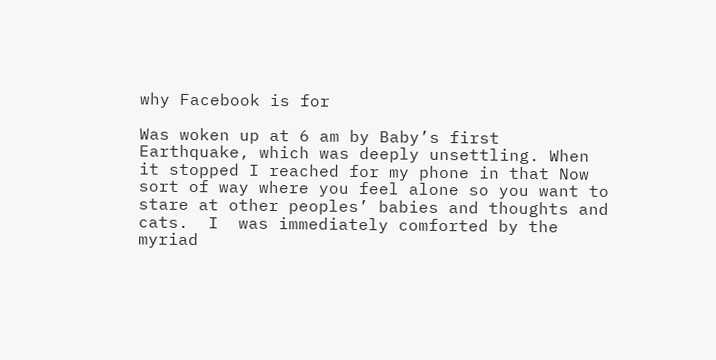why Facebook is for

Was woken up at 6 am by Baby’s first Earthquake, which was deeply unsettling. When it stopped I reached for my phone in that Now sort of way where you feel alone so you want to stare at other peoples’ babies and thoughts and cats.  I  was immediately comforted by the myriad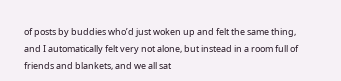of posts by buddies who’d just woken up and felt the same thing, and I automatically felt very not alone, but instead in a room full of friends and blankets, and we all sat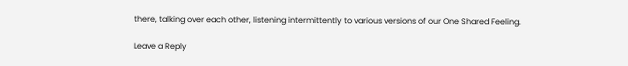there, talking over each other, listening intermittently to various versions of our One Shared Feeling.

Leave a Reply